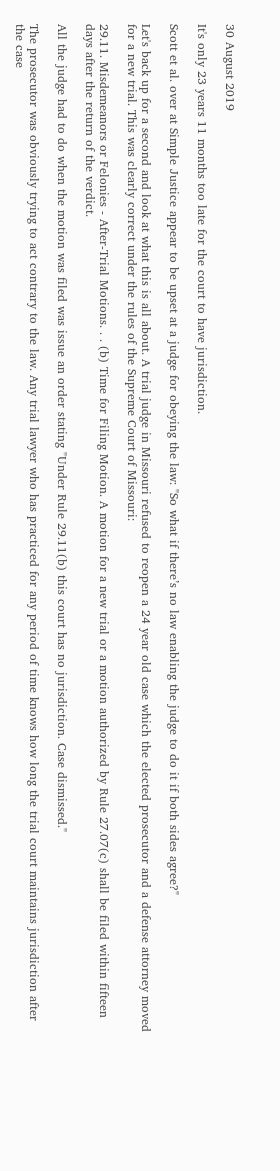30 August 2019

It's only 23 years 11 months too late for the court to have jurisdiction.

Scott et al. over at Simple Justice appear to be upset at a judge for obeying the law: "So what if there’s no law enabling the judge to do it if both sides agree?"

Let's back up for a second and look at what this is all about. A trial judge in Missouri refused to reopen a 24 year old case which the elected prosecutor and a defense attorney moved for a new trial. This was clearly correct under the rules of the Supreme Court of Missouri:

29.11. Misdemeanors or Felonies - After-Trial Motions. . . (b) Time for Filing Motion. A motion for a new trial or a motion authorized by Rule 27.07(c) shall be filed within fifteen days after the return of the verdict.

All the judge had to do when the motion was filed was issue an order stating "Under Rule 29.11(b) this court has no jurisdiction. Case dismissed."

The prosecutor was obviously trying to act contrary to the law. Any trial lawyer who has practiced for any period of time knows how long the trial court maintains jurisdiction after the case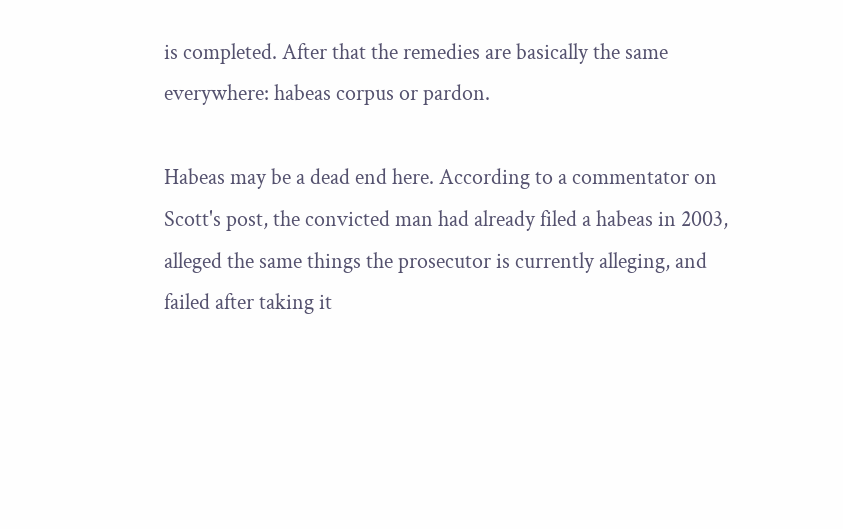is completed. After that the remedies are basically the same everywhere: habeas corpus or pardon.

Habeas may be a dead end here. According to a commentator on Scott's post, the convicted man had already filed a habeas in 2003, alleged the same things the prosecutor is currently alleging, and failed after taking it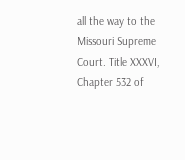all the way to the Missouri Supreme Court. Title XXXVI, Chapter 532 of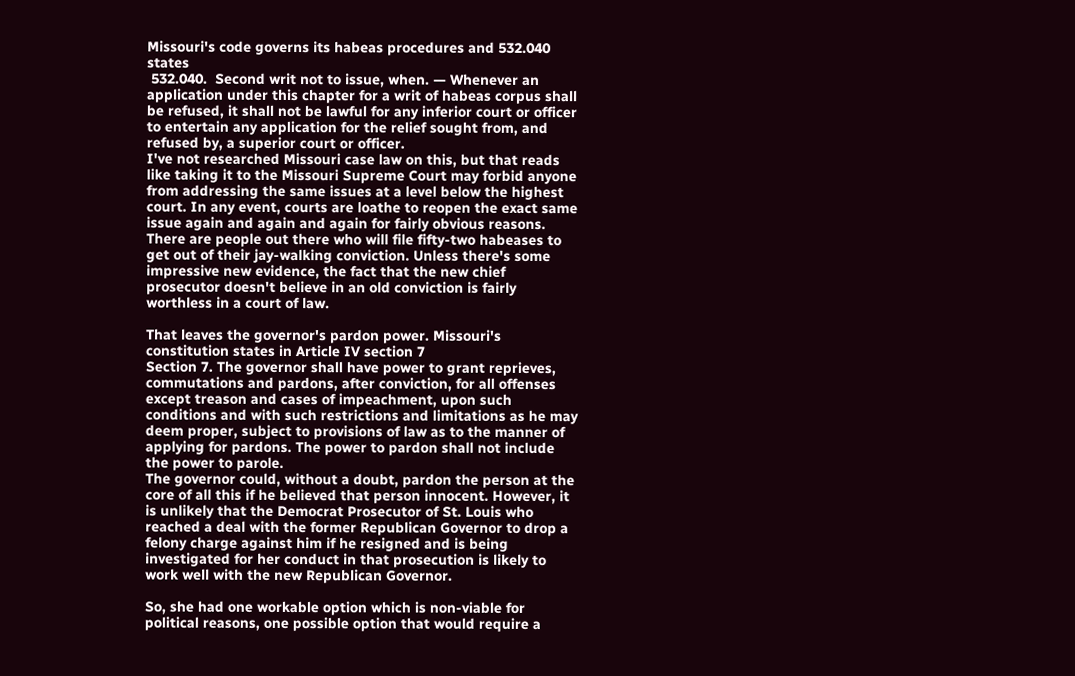Missouri's code governs its habeas procedures and 532.040 states
 532.040.  Second writ not to issue, when. — Whenever an application under this chapter for a writ of habeas corpus shall be refused, it shall not be lawful for any inferior court or officer to entertain any application for the relief sought from, and refused by, a superior court or officer.
I've not researched Missouri case law on this, but that reads like taking it to the Missouri Supreme Court may forbid anyone from addressing the same issues at a level below the highest court. In any event, courts are loathe to reopen the exact same issue again and again and again for fairly obvious reasons. There are people out there who will file fifty-two habeases to get out of their jay-walking conviction. Unless there's some impressive new evidence, the fact that the new chief prosecutor doesn't believe in an old conviction is fairly worthless in a court of law.

That leaves the governor's pardon power. Missouri's constitution states in Article IV section 7
Section 7. The governor shall have power to grant reprieves, commutations and pardons, after conviction, for all offenses except treason and cases of impeachment, upon such conditions and with such restrictions and limitations as he may deem proper, subject to provisions of law as to the manner of applying for pardons. The power to pardon shall not include the power to parole.
The governor could, without a doubt, pardon the person at the core of all this if he believed that person innocent. However, it is unlikely that the Democrat Prosecutor of St. Louis who reached a deal with the former Republican Governor to drop a felony charge against him if he resigned and is being investigated for her conduct in that prosecution is likely to work well with the new Republican Governor.

So, she had one workable option which is non-viable for political reasons, one possible option that would require a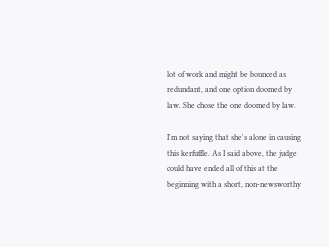lot of work and might be bounced as redundant, and one option doomed by law. She chose the one doomed by law.

I'm not saying that she's alone in causing this kerfuffle. As I said above, the judge could have ended all of this at the beginning with a short, non-newsworthy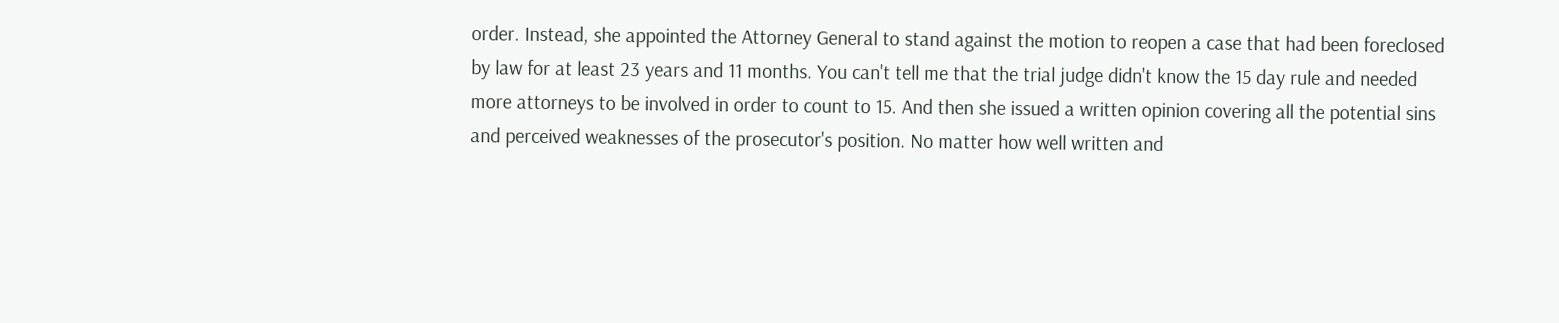order. Instead, she appointed the Attorney General to stand against the motion to reopen a case that had been foreclosed by law for at least 23 years and 11 months. You can't tell me that the trial judge didn't know the 15 day rule and needed more attorneys to be involved in order to count to 15. And then she issued a written opinion covering all the potential sins and perceived weaknesses of the prosecutor's position. No matter how well written and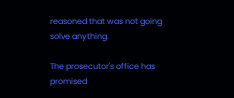reasoned that was not going solve anything.

The prosecutor's office has promised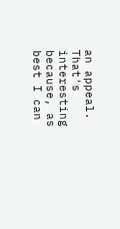an appeal. That's interesting because, as best I can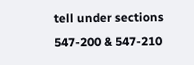tell under sections 547-200 & 547-210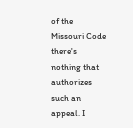of the Missouri Code there's nothing that authorizes such an appeal. I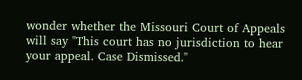wonder whether the Missouri Court of Appeals will say "This court has no jurisdiction to hear your appeal. Case Dismissed."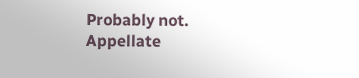Probably not. Appellate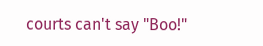courts can't say "Boo!"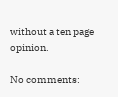without a ten page opinion.

No comments: